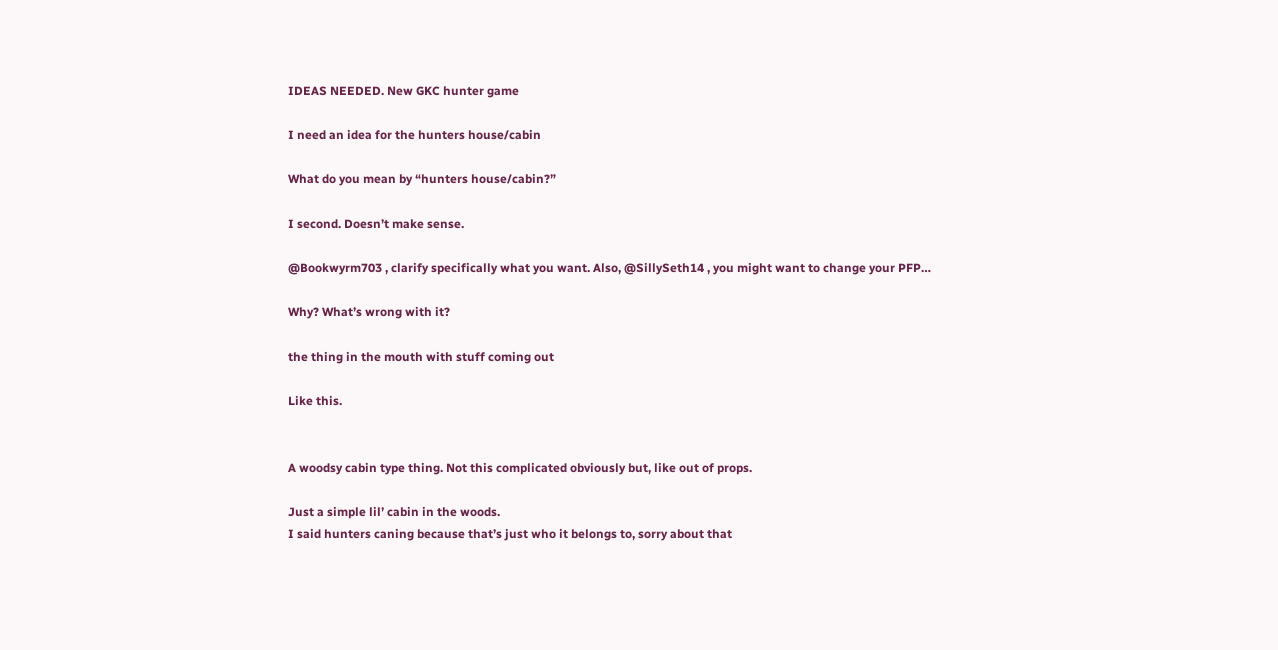IDEAS NEEDED. New GKC hunter game

I need an idea for the hunters house/cabin

What do you mean by “hunters house/cabin?”

I second. Doesn’t make sense.

@Bookwyrm703 , clarify specifically what you want. Also, @SillySeth14 , you might want to change your PFP…

Why? What’s wrong with it?

the thing in the mouth with stuff coming out

Like this.


A woodsy cabin type thing. Not this complicated obviously but, like out of props.

Just a simple lil’ cabin in the woods.
I said hunters caning because that’s just who it belongs to, sorry about that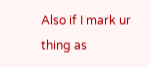Also if I mark ur thing as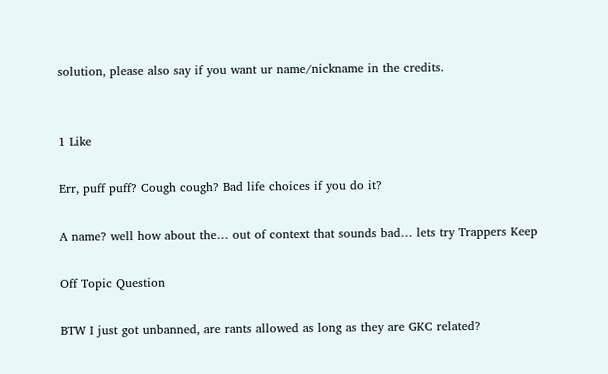solution, please also say if you want ur name/nickname in the credits.


1 Like

Err, puff puff? Cough cough? Bad life choices if you do it?

A name? well how about the… out of context that sounds bad… lets try Trappers Keep

Off Topic Question

BTW I just got unbanned, are rants allowed as long as they are GKC related?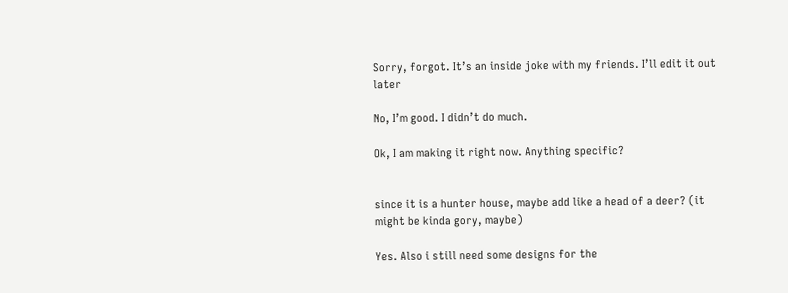Sorry, forgot. It’s an inside joke with my friends. I’ll edit it out later

No, I’m good. I didn’t do much.

Ok, I am making it right now. Anything specific?


since it is a hunter house, maybe add like a head of a deer? (it might be kinda gory, maybe)

Yes. Also i still need some designs for the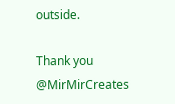outside.

Thank you @MirMirCreates